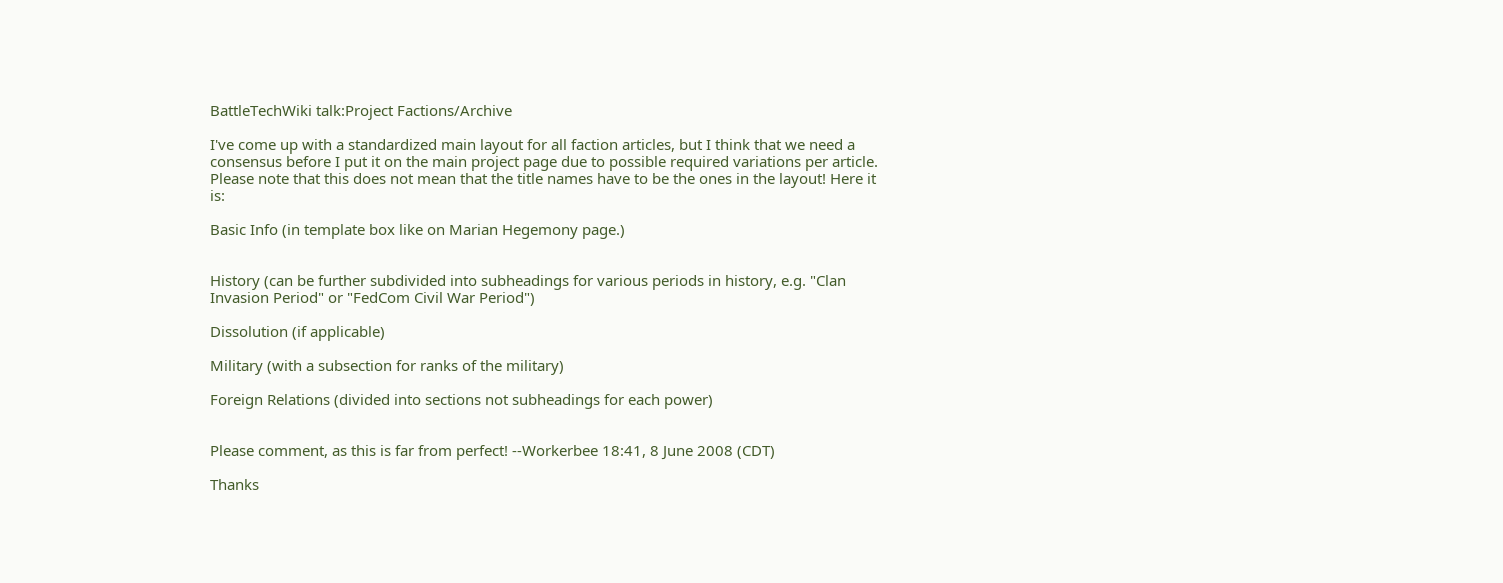BattleTechWiki talk:Project Factions/Archive

I've come up with a standardized main layout for all faction articles, but I think that we need a consensus before I put it on the main project page due to possible required variations per article. Please note that this does not mean that the title names have to be the ones in the layout! Here it is:

Basic Info (in template box like on Marian Hegemony page.)


History (can be further subdivided into subheadings for various periods in history, e.g. "Clan Invasion Period" or "FedCom Civil War Period")

Dissolution (if applicable)

Military (with a subsection for ranks of the military)

Foreign Relations (divided into sections not subheadings for each power)


Please comment, as this is far from perfect! --Workerbee 18:41, 8 June 2008 (CDT)

Thanks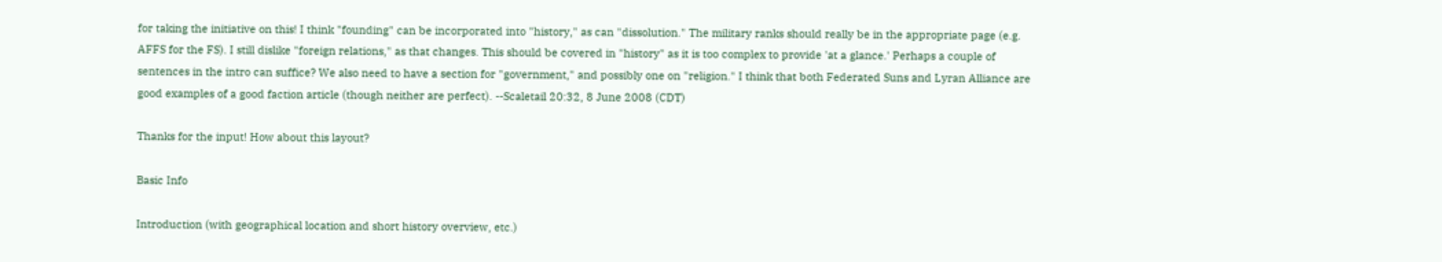for taking the initiative on this! I think "founding" can be incorporated into "history," as can "dissolution." The military ranks should really be in the appropriate page (e.g. AFFS for the FS). I still dislike "foreign relations," as that changes. This should be covered in "history" as it is too complex to provide 'at a glance.' Perhaps a couple of sentences in the intro can suffice? We also need to have a section for "government," and possibly one on "religion." I think that both Federated Suns and Lyran Alliance are good examples of a good faction article (though neither are perfect). --Scaletail 20:32, 8 June 2008 (CDT)

Thanks for the input! How about this layout?

Basic Info

Introduction (with geographical location and short history overview, etc.)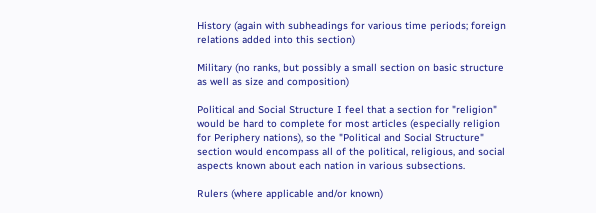History (again with subheadings for various time periods; foreign relations added into this section)

Military (no ranks, but possibly a small section on basic structure as well as size and composition)

Political and Social Structure I feel that a section for "religion" would be hard to complete for most articles (especially religion for Periphery nations), so the "Political and Social Structure" section would encompass all of the political, religious, and social aspects known about each nation in various subsections.

Rulers (where applicable and/or known)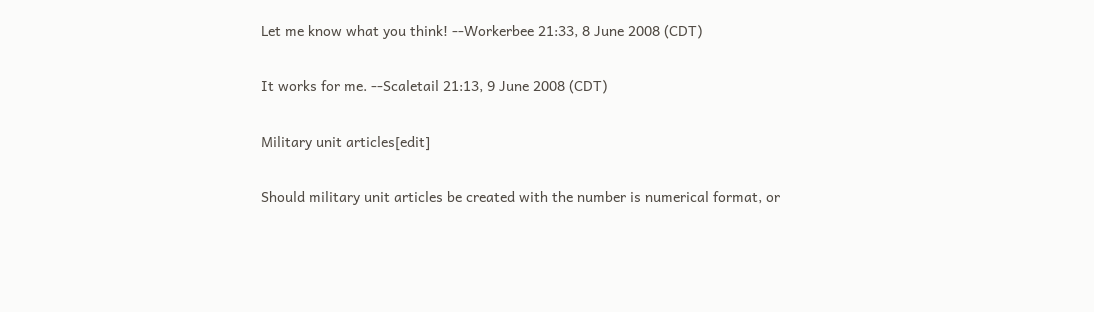Let me know what you think! --Workerbee 21:33, 8 June 2008 (CDT)

It works for me. --Scaletail 21:13, 9 June 2008 (CDT)

Military unit articles[edit]

Should military unit articles be created with the number is numerical format, or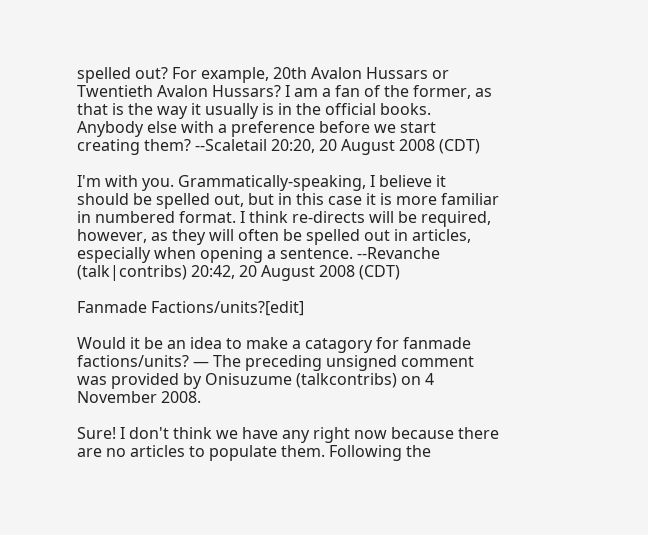spelled out? For example, 20th Avalon Hussars or Twentieth Avalon Hussars? I am a fan of the former, as that is the way it usually is in the official books. Anybody else with a preference before we start creating them? --Scaletail 20:20, 20 August 2008 (CDT)

I'm with you. Grammatically-speaking, I believe it should be spelled out, but in this case it is more familiar in numbered format. I think re-directs will be required, however, as they will often be spelled out in articles, especially when opening a sentence. --Revanche (talk|contribs) 20:42, 20 August 2008 (CDT)

Fanmade Factions/units?[edit]

Would it be an idea to make a catagory for fanmade factions/units? — The preceding unsigned comment was provided by Onisuzume (talkcontribs) on 4 November 2008.

Sure! I don't think we have any right now because there are no articles to populate them. Following the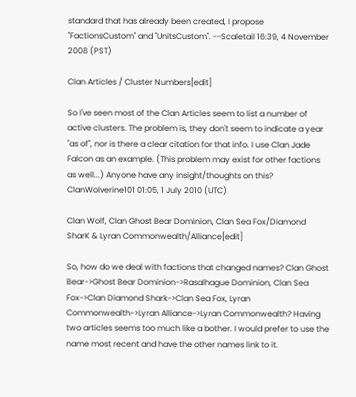standard that has already been created, I propose "FactionsCustom" and "UnitsCustom". --Scaletail 16:39, 4 November 2008 (PST)

Clan Articles / Cluster Numbers[edit]

So I've seen most of the Clan Articles seem to list a number of active clusters. The problem is, they don't seem to indicate a year "as of", nor is there a clear citation for that info. I use Clan Jade Falcon as an example. (This problem may exist for other factions as well...) Anyone have any insight/thoughts on this? ClanWolverine101 01:05, 1 July 2010 (UTC)

Clan Wolf, Clan Ghost Bear Dominion, Clan Sea Fox/Diamond SharK & Lyran Commonwealth/Alliance[edit]

So, how do we deal with factions that changed names? Clan Ghost Bear->Ghost Bear Dominion->Rasalhague Dominion, Clan Sea Fox->Clan Diamond Shark->Clan Sea Fox, Lyran Commonwealth->Lyran Alliance->Lyran Commonwealth? Having two articles seems too much like a bother. I would prefer to use the name most recent and have the other names link to it.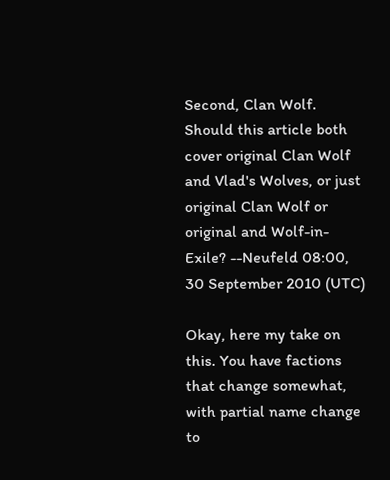Second, Clan Wolf. Should this article both cover original Clan Wolf and Vlad's Wolves, or just original Clan Wolf or original and Wolf-in-Exile? --Neufeld 08:00, 30 September 2010 (UTC)

Okay, here my take on this. You have factions that change somewhat, with partial name change to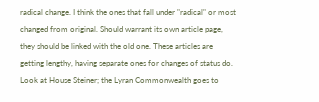radical change. I think the ones that fall under "radical" or most changed from original. Should warrant its own article page, they should be linked with the old one. These articles are getting lengthy, having separate ones for changes of status do. Look at House Steiner; the Lyran Commonwealth goes to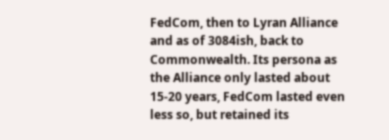FedCom, then to Lyran Alliance and as of 3084ish, back to Commonwealth. Its persona as the Alliance only lasted about 15-20 years, FedCom lasted even less so, but retained its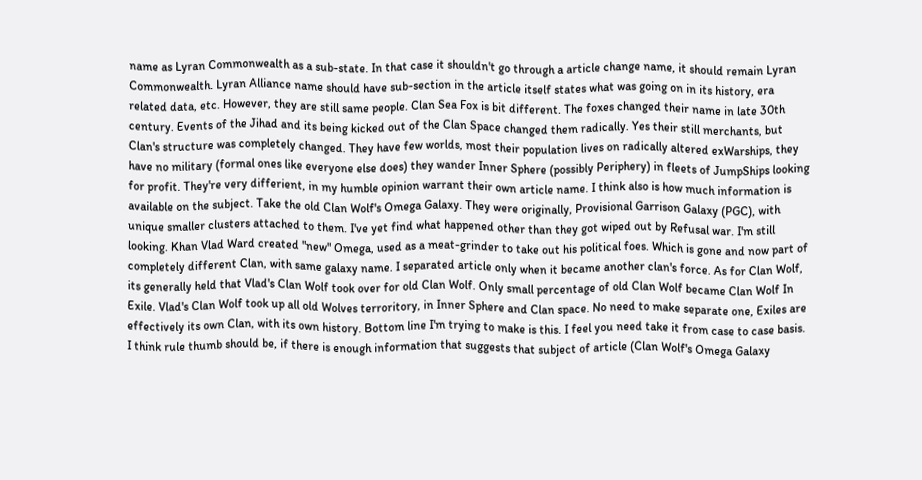name as Lyran Commonwealth as a sub-state. In that case it shouldn't go through a article change name, it should remain Lyran Commonwealth. Lyran Alliance name should have sub-section in the article itself states what was going on in its history, era related data, etc. However, they are still same people. Clan Sea Fox is bit different. The foxes changed their name in late 30th century. Events of the Jihad and its being kicked out of the Clan Space changed them radically. Yes their still merchants, but Clan's structure was completely changed. They have few worlds, most their population lives on radically altered exWarships, they have no military (formal ones like everyone else does) they wander Inner Sphere (possibly Periphery) in fleets of JumpShips looking for profit. They're very differient, in my humble opinion warrant their own article name. I think also is how much information is available on the subject. Take the old Clan Wolf's Omega Galaxy. They were originally, Provisional Garrison Galaxy (PGC), with unique smaller clusters attached to them. I've yet find what happened other than they got wiped out by Refusal war. I'm still looking. Khan Vlad Ward created "new" Omega, used as a meat-grinder to take out his political foes. Which is gone and now part of completely different Clan, with same galaxy name. I separated article only when it became another clan's force. As for Clan Wolf, its generally held that Vlad's Clan Wolf took over for old Clan Wolf. Only small percentage of old Clan Wolf became Clan Wolf In Exile. Vlad's Clan Wolf took up all old Wolves terroritory, in Inner Sphere and Clan space. No need to make separate one, Exiles are effectively its own Clan, with its own history. Bottom line I'm trying to make is this. I feel you need take it from case to case basis. I think rule thumb should be, if there is enough information that suggests that subject of article (Clan Wolf's Omega Galaxy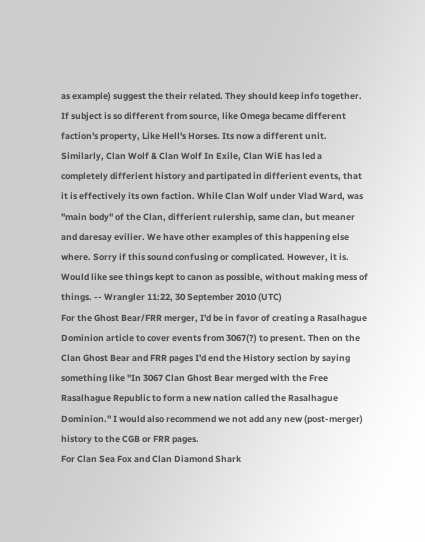as example) suggest the their related. They should keep info together. If subject is so different from source, like Omega became different faction's property, Like Hell's Horses. Its now a different unit. Similarly, Clan Wolf & Clan Wolf In Exile, Clan WiE has led a completely differient history and partipated in differient events, that it is effectively its own faction. While Clan Wolf under Vlad Ward, was "main body" of the Clan, differient rulership, same clan, but meaner and daresay evilier. We have other examples of this happening else where. Sorry if this sound confusing or complicated. However, it is. Would like see things kept to canon as possible, without making mess of things. -- Wrangler 11:22, 30 September 2010 (UTC)
For the Ghost Bear/FRR merger, I'd be in favor of creating a Rasalhague Dominion article to cover events from 3067(?) to present. Then on the Clan Ghost Bear and FRR pages I'd end the History section by saying something like "In 3067 Clan Ghost Bear merged with the Free Rasalhague Republic to form a new nation called the Rasalhague Dominion." I would also recommend we not add any new (post-merger) history to the CGB or FRR pages.
For Clan Sea Fox and Clan Diamond Shark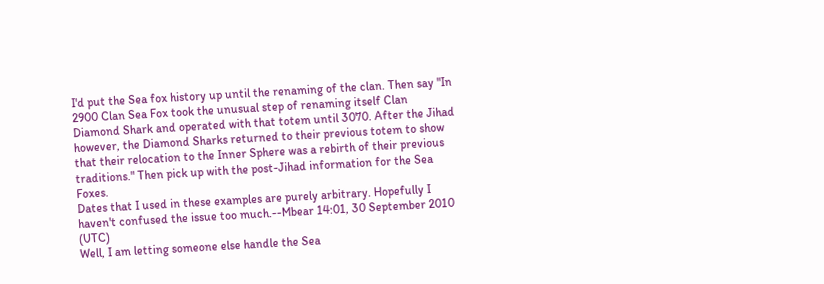I'd put the Sea fox history up until the renaming of the clan. Then say "In 2900 Clan Sea Fox took the unusual step of renaming itself Clan Diamond Shark and operated with that totem until 3070. After the Jihad however, the Diamond Sharks returned to their previous totem to show that their relocation to the Inner Sphere was a rebirth of their previous traditions." Then pick up with the post-Jihad information for the Sea Foxes.
Dates that I used in these examples are purely arbitrary. Hopefully I haven't confused the issue too much.--Mbear 14:01, 30 September 2010 (UTC)
Well, I am letting someone else handle the Sea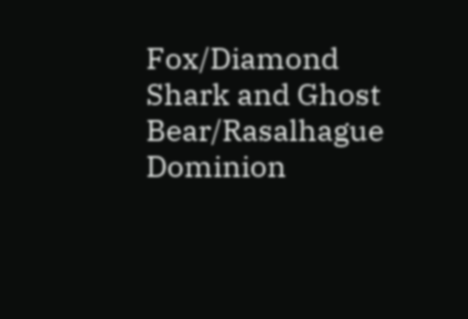Fox/Diamond Shark and Ghost Bear/Rasalhague Dominion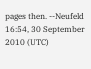pages then. --Neufeld 16:54, 30 September 2010 (UTC)